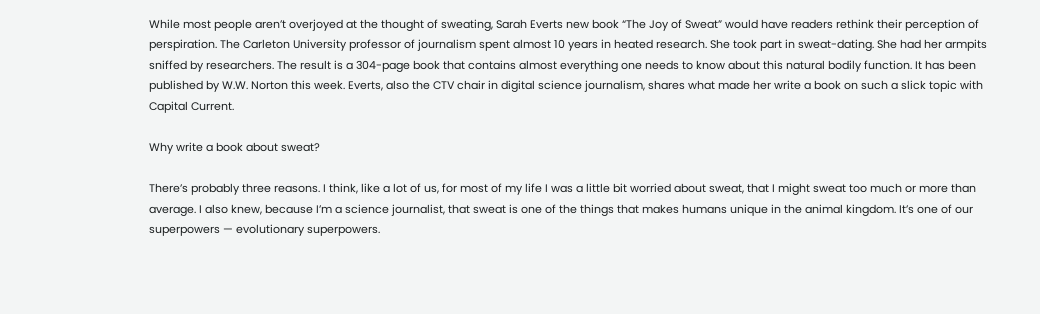While most people aren’t overjoyed at the thought of sweating, Sarah Everts new book “The Joy of Sweat” would have readers rethink their perception of perspiration. The Carleton University professor of journalism spent almost 10 years in heated research. She took part in sweat-dating. She had her armpits sniffed by researchers. The result is a 304-page book that contains almost everything one needs to know about this natural bodily function. It has been published by W.W. Norton this week. Everts, also the CTV chair in digital science journalism, shares what made her write a book on such a slick topic with Capital Current.

Why write a book about sweat?

There’s probably three reasons. I think, like a lot of us, for most of my life I was a little bit worried about sweat, that I might sweat too much or more than average. I also knew, because I’m a science journalist, that sweat is one of the things that makes humans unique in the animal kingdom. It’s one of our superpowers — evolutionary superpowers.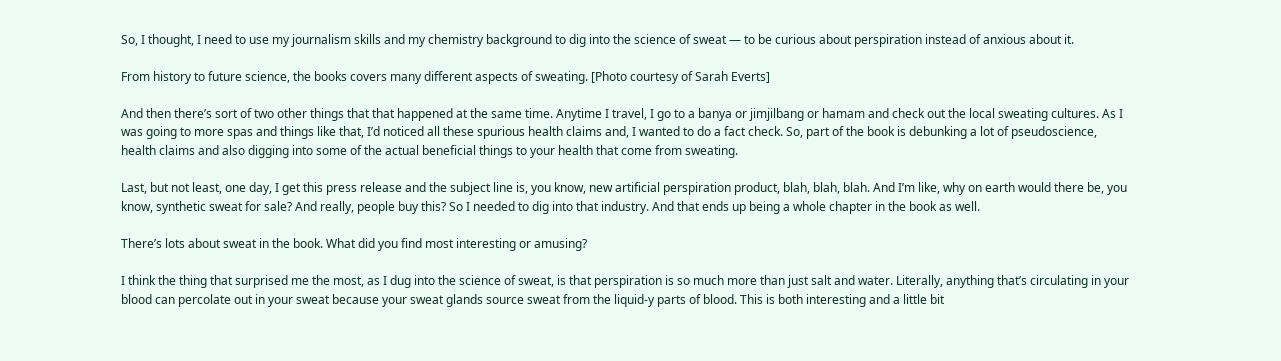So, I thought, I need to use my journalism skills and my chemistry background to dig into the science of sweat — to be curious about perspiration instead of anxious about it.

From history to future science, the books covers many different aspects of sweating. [Photo courtesy of Sarah Everts]

And then there’s sort of two other things that that happened at the same time. Anytime I travel, I go to a banya or jimjilbang or hamam and check out the local sweating cultures. As I was going to more spas and things like that, I’d noticed all these spurious health claims and, I wanted to do a fact check. So, part of the book is debunking a lot of pseudoscience, health claims and also digging into some of the actual beneficial things to your health that come from sweating.

Last, but not least, one day, I get this press release and the subject line is, you know, new artificial perspiration product, blah, blah, blah. And I’m like, why on earth would there be, you know, synthetic sweat for sale? And really, people buy this? So I needed to dig into that industry. And that ends up being a whole chapter in the book as well.

There’s lots about sweat in the book. What did you find most interesting or amusing?

I think the thing that surprised me the most, as I dug into the science of sweat, is that perspiration is so much more than just salt and water. Literally, anything that’s circulating in your blood can percolate out in your sweat because your sweat glands source sweat from the liquid-y parts of blood. This is both interesting and a little bit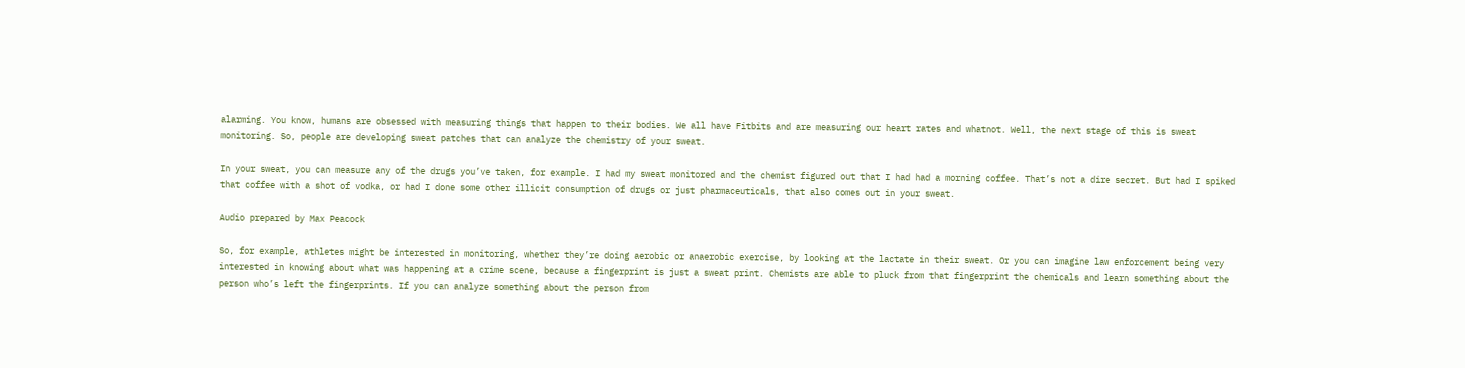alarming. You know, humans are obsessed with measuring things that happen to their bodies. We all have Fitbits and are measuring our heart rates and whatnot. Well, the next stage of this is sweat monitoring. So, people are developing sweat patches that can analyze the chemistry of your sweat.

In your sweat, you can measure any of the drugs you’ve taken, for example. I had my sweat monitored and the chemist figured out that I had had a morning coffee. That’s not a dire secret. But had I spiked that coffee with a shot of vodka, or had I done some other illicit consumption of drugs or just pharmaceuticals, that also comes out in your sweat.

Audio prepared by Max Peacock

So, for example, athletes might be interested in monitoring, whether they’re doing aerobic or anaerobic exercise, by looking at the lactate in their sweat. Or you can imagine law enforcement being very interested in knowing about what was happening at a crime scene, because a fingerprint is just a sweat print. Chemists are able to pluck from that fingerprint the chemicals and learn something about the person who’s left the fingerprints. If you can analyze something about the person from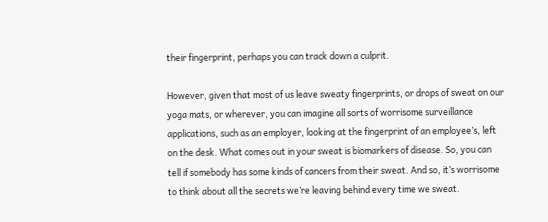their fingerprint, perhaps you can track down a culprit.

However, given that most of us leave sweaty fingerprints, or drops of sweat on our yoga mats, or wherever, you can imagine all sorts of worrisome surveillance applications, such as an employer, looking at the fingerprint of an employee’s, left on the desk. What comes out in your sweat is biomarkers of disease. So, you can tell if somebody has some kinds of cancers from their sweat. And so, it’s worrisome to think about all the secrets we’re leaving behind every time we sweat.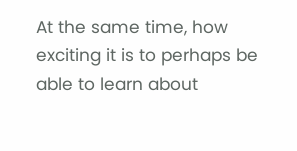At the same time, how exciting it is to perhaps be able to learn about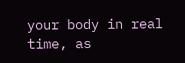your body in real time, as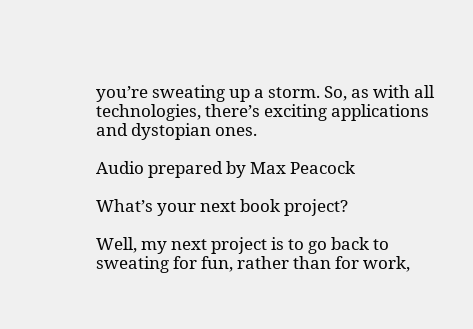you’re sweating up a storm. So, as with all technologies, there’s exciting applications and dystopian ones.

Audio prepared by Max Peacock

What’s your next book project?

Well, my next project is to go back to sweating for fun, rather than for work,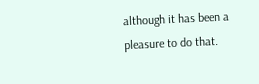although it has been a pleasure to do that.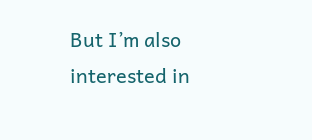But I’m also interested in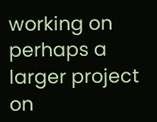working on perhaps a larger project on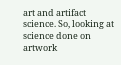art and artifact science. So, looking at science done on artwork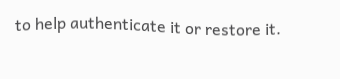to help authenticate it or restore it.